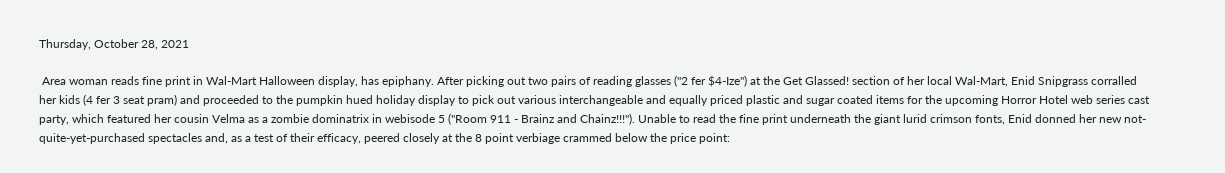Thursday, October 28, 2021

 Area woman reads fine print in Wal-Mart Halloween display, has epiphany. After picking out two pairs of reading glasses ("2 fer $4-Ize") at the Get Glassed! section of her local Wal-Mart, Enid Snipgrass corralled her kids (4 fer 3 seat pram) and proceeded to the pumpkin hued holiday display to pick out various interchangeable and equally priced plastic and sugar coated items for the upcoming Horror Hotel web series cast party, which featured her cousin Velma as a zombie dominatrix in webisode 5 ("Room 911 - Brainz and Chainz!!!"). Unable to read the fine print underneath the giant lurid crimson fonts, Enid donned her new not-quite-yet-purchased spectacles and, as a test of their efficacy, peered closely at the 8 point verbiage crammed below the price point: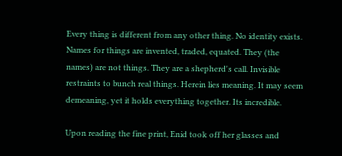Every thing is different from any other thing. No identity exists. Names for things are invented, traded, equated. They (the names) are not things. They are a shepherd's call. Invisible restraints to bunch real things. Herein lies meaning. It may seem demeaning, yet it holds everything together. Its incredible.

Upon reading the fine print, Enid took off her glasses and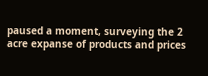paused a moment, surveying the 2 acre expanse of products and prices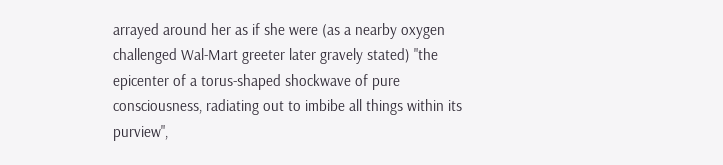arrayed around her as if she were (as a nearby oxygen challenged Wal-Mart greeter later gravely stated) "the epicenter of a torus-shaped shockwave of pure consciousness, radiating out to imbibe all things within its purview",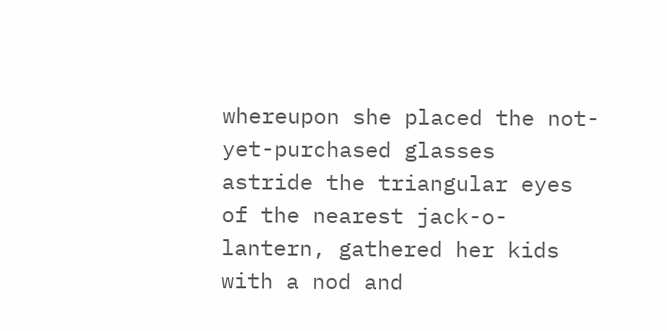whereupon she placed the not-yet-purchased glasses  astride the triangular eyes of the nearest jack-o-lantern, gathered her kids with a nod and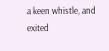a keen whistle, and exited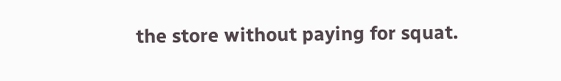the store without paying for squat.